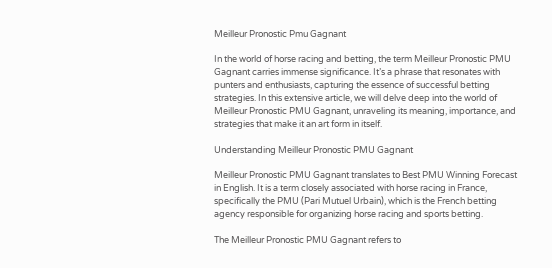Meilleur Pronostic Pmu Gagnant

In the world of horse racing and betting, the term Meilleur Pronostic PMU Gagnant carries immense significance. It’s a phrase that resonates with punters and enthusiasts, capturing the essence of successful betting strategies. In this extensive article, we will delve deep into the world of Meilleur Pronostic PMU Gagnant, unraveling its meaning, importance, and strategies that make it an art form in itself.

Understanding Meilleur Pronostic PMU Gagnant

Meilleur Pronostic PMU Gagnant translates to Best PMU Winning Forecast in English. It is a term closely associated with horse racing in France, specifically the PMU (Pari Mutuel Urbain), which is the French betting agency responsible for organizing horse racing and sports betting.

The Meilleur Pronostic PMU Gagnant refers to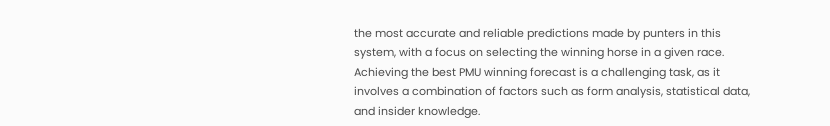the most accurate and reliable predictions made by punters in this system, with a focus on selecting the winning horse in a given race. Achieving the best PMU winning forecast is a challenging task, as it involves a combination of factors such as form analysis, statistical data, and insider knowledge.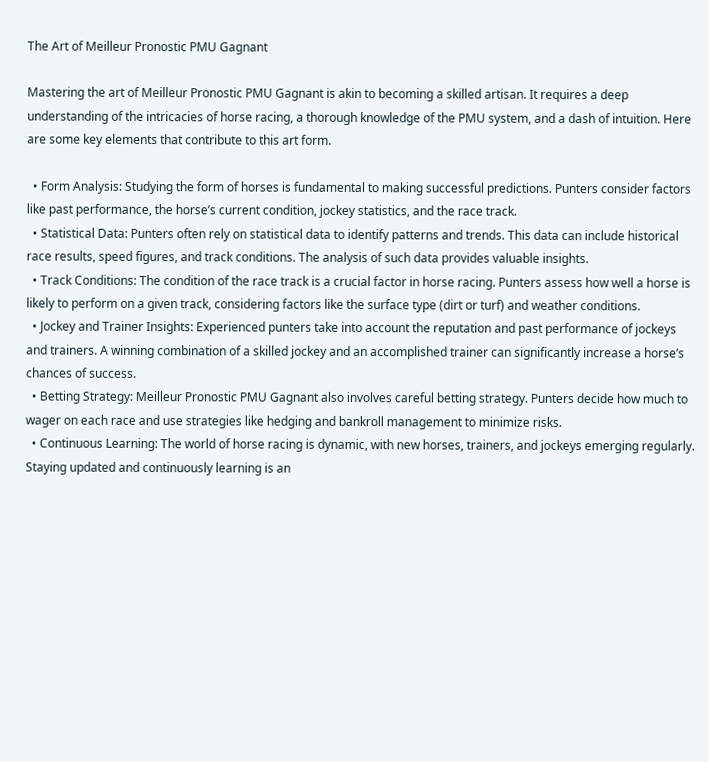The Art of Meilleur Pronostic PMU Gagnant

Mastering the art of Meilleur Pronostic PMU Gagnant is akin to becoming a skilled artisan. It requires a deep understanding of the intricacies of horse racing, a thorough knowledge of the PMU system, and a dash of intuition. Here are some key elements that contribute to this art form.

  • Form Analysis: Studying the form of horses is fundamental to making successful predictions. Punters consider factors like past performance, the horse’s current condition, jockey statistics, and the race track.
  • Statistical Data: Punters often rely on statistical data to identify patterns and trends. This data can include historical race results, speed figures, and track conditions. The analysis of such data provides valuable insights.
  • Track Conditions: The condition of the race track is a crucial factor in horse racing. Punters assess how well a horse is likely to perform on a given track, considering factors like the surface type (dirt or turf) and weather conditions.
  • Jockey and Trainer Insights: Experienced punters take into account the reputation and past performance of jockeys and trainers. A winning combination of a skilled jockey and an accomplished trainer can significantly increase a horse’s chances of success.
  • Betting Strategy: Meilleur Pronostic PMU Gagnant also involves careful betting strategy. Punters decide how much to wager on each race and use strategies like hedging and bankroll management to minimize risks.
  • Continuous Learning: The world of horse racing is dynamic, with new horses, trainers, and jockeys emerging regularly. Staying updated and continuously learning is an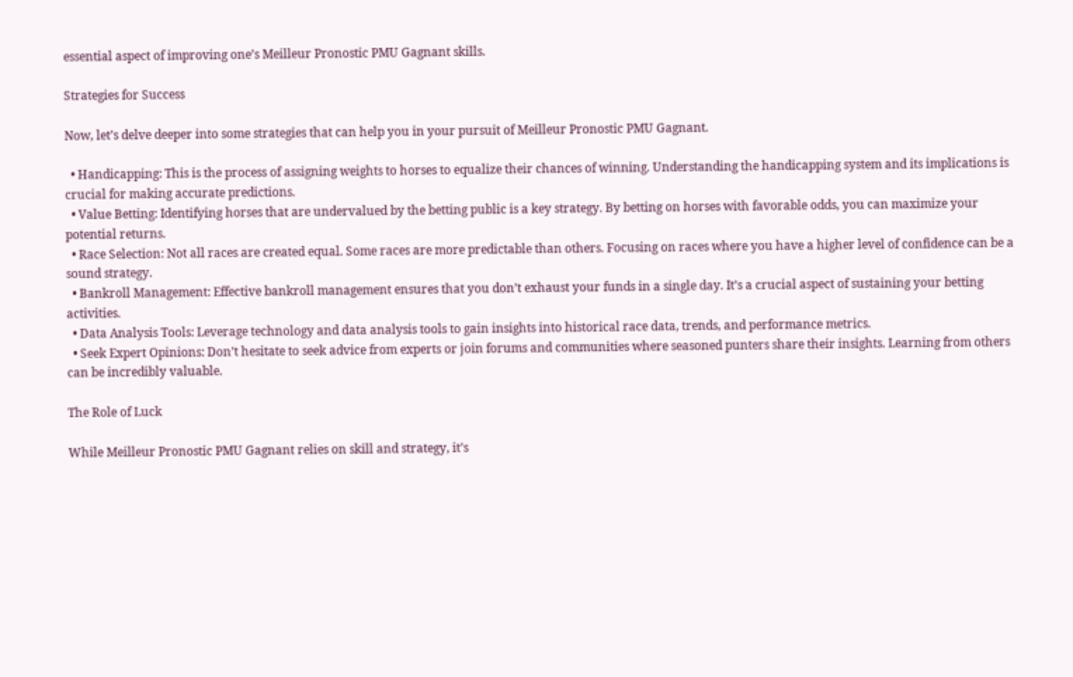essential aspect of improving one’s Meilleur Pronostic PMU Gagnant skills.

Strategies for Success

Now, let’s delve deeper into some strategies that can help you in your pursuit of Meilleur Pronostic PMU Gagnant.

  • Handicapping: This is the process of assigning weights to horses to equalize their chances of winning. Understanding the handicapping system and its implications is crucial for making accurate predictions.
  • Value Betting: Identifying horses that are undervalued by the betting public is a key strategy. By betting on horses with favorable odds, you can maximize your potential returns.
  • Race Selection: Not all races are created equal. Some races are more predictable than others. Focusing on races where you have a higher level of confidence can be a sound strategy.
  • Bankroll Management: Effective bankroll management ensures that you don’t exhaust your funds in a single day. It’s a crucial aspect of sustaining your betting activities.
  • Data Analysis Tools: Leverage technology and data analysis tools to gain insights into historical race data, trends, and performance metrics.
  • Seek Expert Opinions: Don’t hesitate to seek advice from experts or join forums and communities where seasoned punters share their insights. Learning from others can be incredibly valuable.

The Role of Luck

While Meilleur Pronostic PMU Gagnant relies on skill and strategy, it’s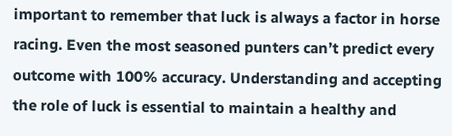important to remember that luck is always a factor in horse racing. Even the most seasoned punters can’t predict every outcome with 100% accuracy. Understanding and accepting the role of luck is essential to maintain a healthy and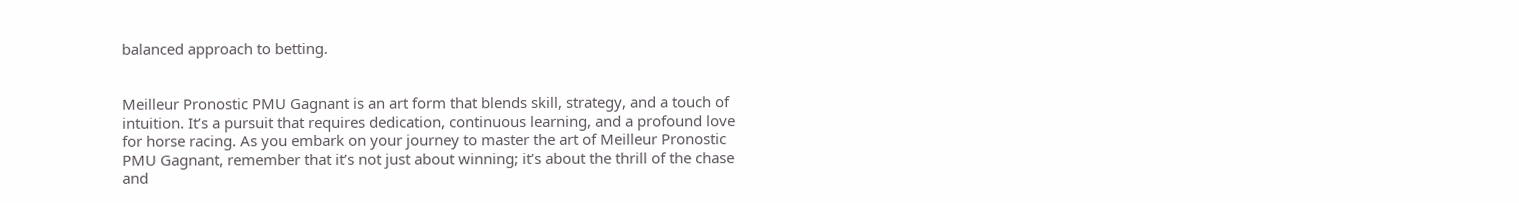balanced approach to betting.


Meilleur Pronostic PMU Gagnant is an art form that blends skill, strategy, and a touch of intuition. It’s a pursuit that requires dedication, continuous learning, and a profound love for horse racing. As you embark on your journey to master the art of Meilleur Pronostic PMU Gagnant, remember that it’s not just about winning; it’s about the thrill of the chase and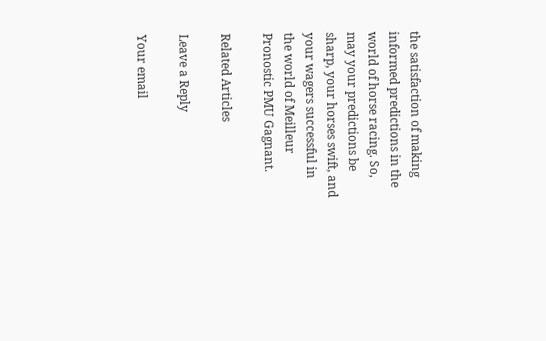the satisfaction of making informed predictions in the world of horse racing. So, may your predictions be sharp, your horses swift, and your wagers successful in the world of Meilleur Pronostic PMU Gagnant.

Related Articles

Leave a Reply

Your email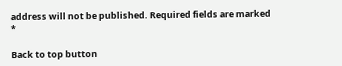address will not be published. Required fields are marked *

Back to top button